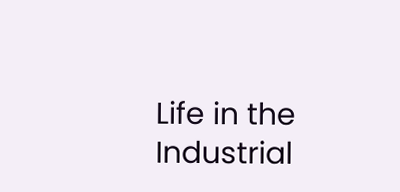Life in the Industrial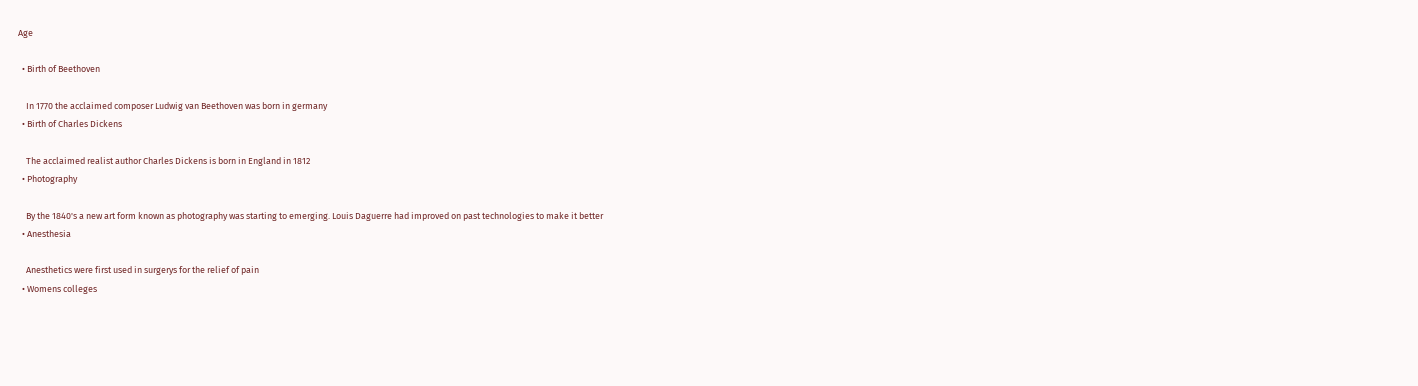Age

  • Birth of Beethoven

    In 1770 the acclaimed composer Ludwig van Beethoven was born in germany
  • Birth of Charles Dickens

    The acclaimed realist author Charles Dickens is born in England in 1812
  • Photography

    By the 1840's a new art form known as photography was starting to emerging. Louis Daguerre had improved on past technologies to make it better
  • Anesthesia

    Anesthetics were first used in surgerys for the relief of pain
  • Womens colleges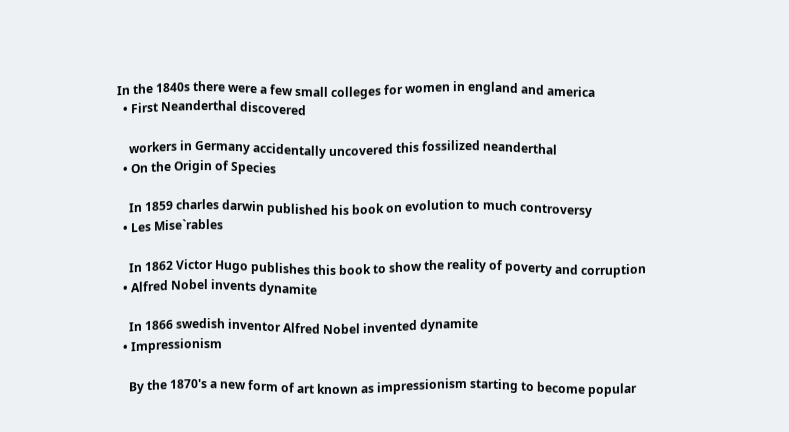In the 1840s there were a few small colleges for women in england and america
  • First Neanderthal discovered

    workers in Germany accidentally uncovered this fossilized neanderthal
  • On the Origin of Species

    In 1859 charles darwin published his book on evolution to much controversy
  • Les Mise`rables

    In 1862 Victor Hugo publishes this book to show the reality of poverty and corruption
  • Alfred Nobel invents dynamite

    In 1866 swedish inventor Alfred Nobel invented dynamite
  • Impressionism

    By the 1870's a new form of art known as impressionism starting to become popular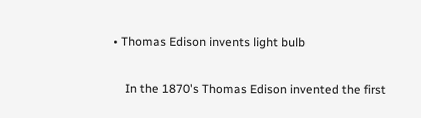• Thomas Edison invents light bulb

    In the 1870's Thomas Edison invented the first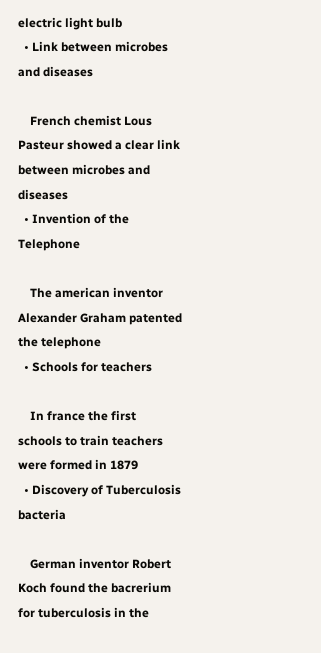electric light bulb
  • Link between microbes and diseases

    French chemist Lous Pasteur showed a clear link between microbes and diseases
  • Invention of the Telephone

    The american inventor Alexander Graham patented the telephone
  • Schools for teachers

    In france the first schools to train teachers were formed in 1879
  • Discovery of Tuberculosis bacteria

    German inventor Robert Koch found the bacrerium for tuberculosis in the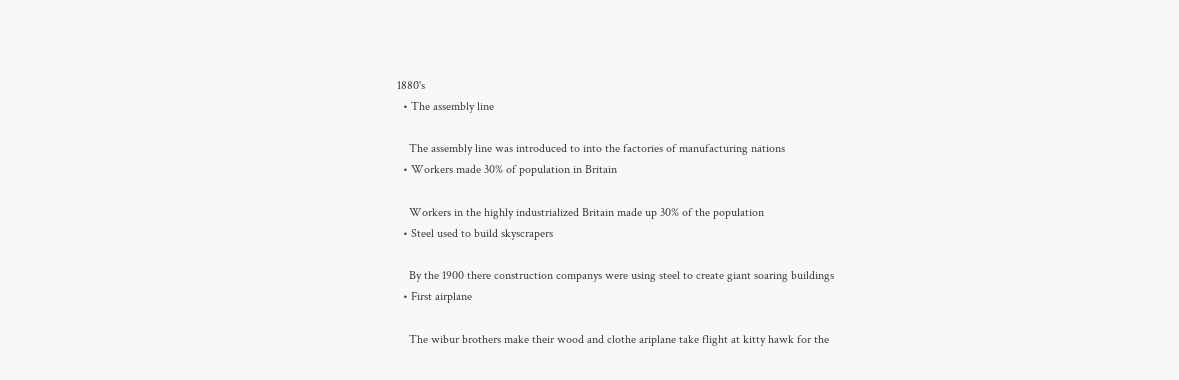1880's
  • The assembly line

    The assembly line was introduced to into the factories of manufacturing nations
  • Workers made 30% of population in Britain

    Workers in the highly industrialized Britain made up 30% of the population
  • Steel used to build skyscrapers

    By the 1900 there construction companys were using steel to create giant soaring buildings
  • First airplane

    The wibur brothers make their wood and clothe ariplane take flight at kitty hawk for the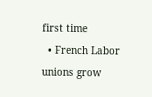first time
  • French Labor unions grow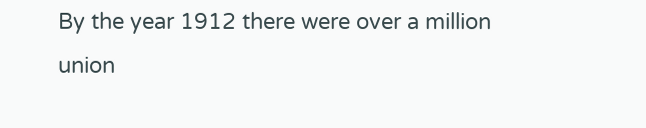By the year 1912 there were over a million union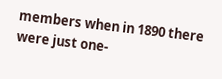members when in 1890 there were just one-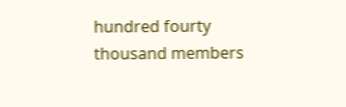hundred fourty thousand members